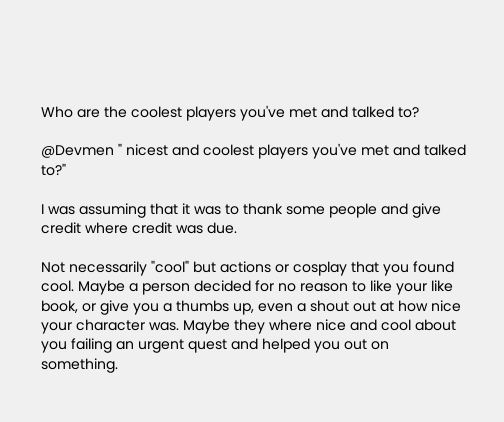Who are the coolest players you've met and talked to?

@Devmen " nicest and coolest players you've met and talked to?"

I was assuming that it was to thank some people and give credit where credit was due.

Not necessarily "cool" but actions or cosplay that you found cool. Maybe a person decided for no reason to like your like book, or give you a thumbs up, even a shout out at how nice your character was. Maybe they where nice and cool about you failing an urgent quest and helped you out on something.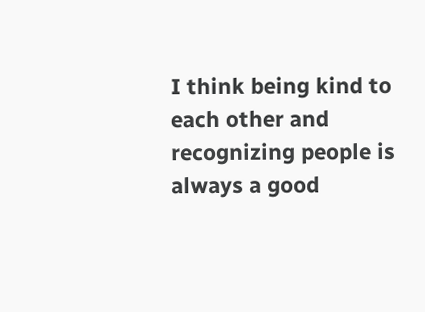I think being kind to each other and recognizing people is always a good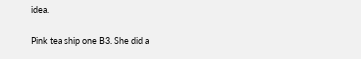idea.

Pink tea ship one B3. She did a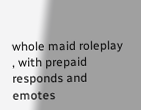whole maid roleplay , with prepaid responds and emotes